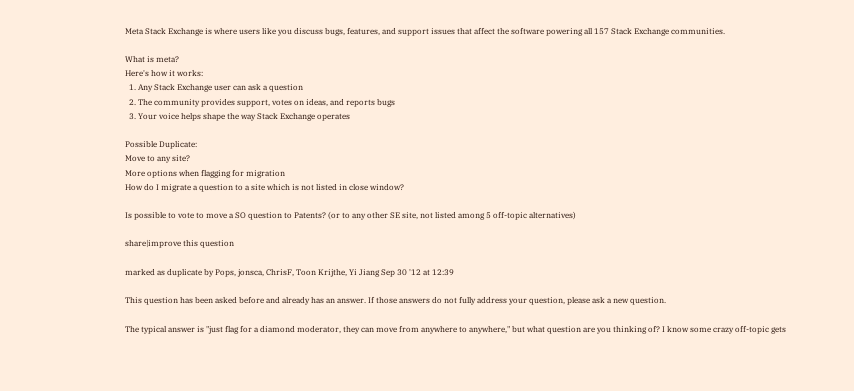Meta Stack Exchange is where users like you discuss bugs, features, and support issues that affect the software powering all 157 Stack Exchange communities.

What is meta?
Here's how it works:
  1. Any Stack Exchange user can ask a question
  2. The community provides support, votes on ideas, and reports bugs
  3. Your voice helps shape the way Stack Exchange operates

Possible Duplicate:
Move to any site?
More options when flagging for migration
How do I migrate a question to a site which is not listed in close window?

Is possible to vote to move a SO question to Patents? (or to any other SE site, not listed among 5 off-topic alternatives)

share|improve this question

marked as duplicate by Pops, jonsca, ChrisF, Toon Krijthe, Yi Jiang Sep 30 '12 at 12:39

This question has been asked before and already has an answer. If those answers do not fully address your question, please ask a new question.

The typical answer is "just flag for a diamond moderator, they can move from anywhere to anywhere," but what question are you thinking of? I know some crazy off-topic gets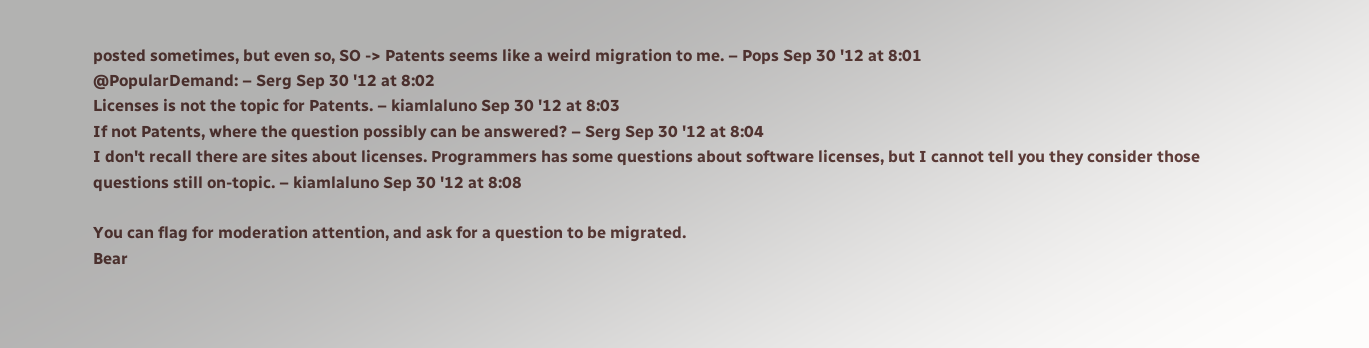posted sometimes, but even so, SO -> Patents seems like a weird migration to me. – Pops Sep 30 '12 at 8:01
@PopularDemand: – Serg Sep 30 '12 at 8:02
Licenses is not the topic for Patents. – kiamlaluno Sep 30 '12 at 8:03
If not Patents, where the question possibly can be answered? – Serg Sep 30 '12 at 8:04
I don't recall there are sites about licenses. Programmers has some questions about software licenses, but I cannot tell you they consider those questions still on-topic. – kiamlaluno Sep 30 '12 at 8:08

You can flag for moderation attention, and ask for a question to be migrated.
Bear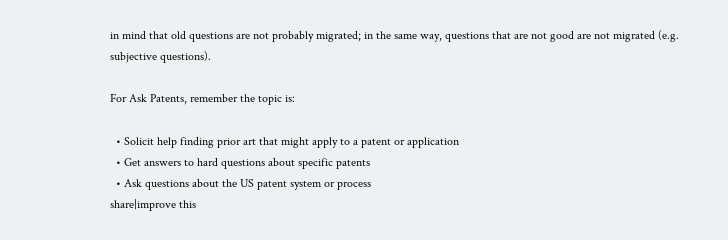in mind that old questions are not probably migrated; in the same way, questions that are not good are not migrated (e.g. subjective questions).

For Ask Patents, remember the topic is:

  • Solicit help finding prior art that might apply to a patent or application
  • Get answers to hard questions about specific patents
  • Ask questions about the US patent system or process
share|improve this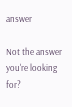answer

Not the answer you're looking for?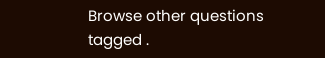Browse other questions tagged .